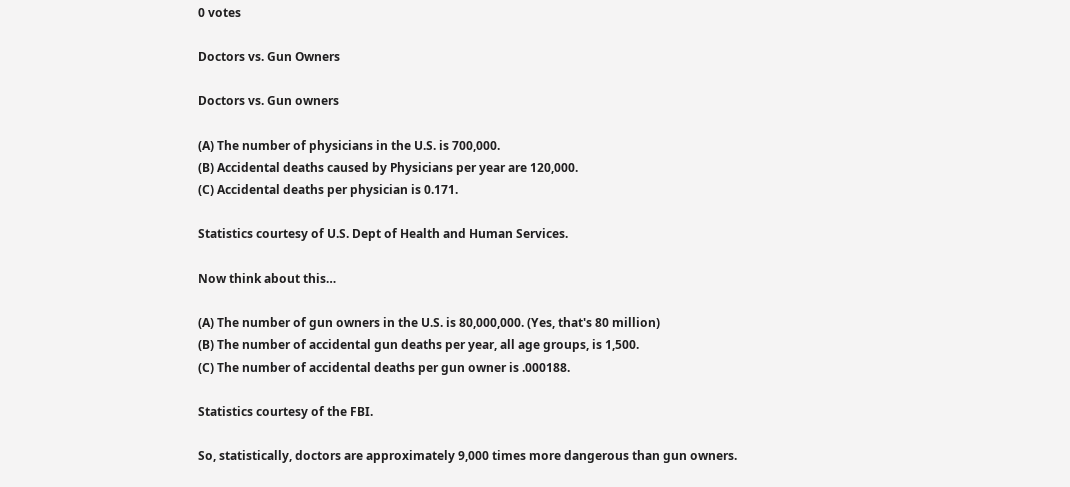0 votes

Doctors vs. Gun Owners

Doctors vs. Gun owners

(A) The number of physicians in the U.S. is 700,000.
(B) Accidental deaths caused by Physicians per year are 120,000.
(C) Accidental deaths per physician is 0.171.

Statistics courtesy of U.S. Dept of Health and Human Services.

Now think about this…

(A) The number of gun owners in the U.S. is 80,000,000. (Yes, that's 80 million)
(B) The number of accidental gun deaths per year, all age groups, is 1,500.
(C) The number of accidental deaths per gun owner is .000188.

Statistics courtesy of the FBI.

So, statistically, doctors are approximately 9,000 times more dangerous than gun owners.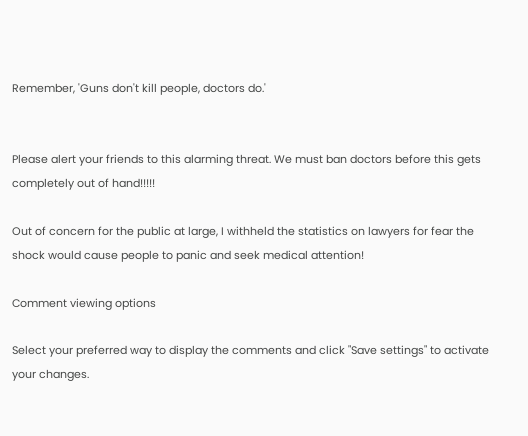Remember, 'Guns don't kill people, doctors do.'


Please alert your friends to this alarming threat. We must ban doctors before this gets completely out of hand!!!!!

Out of concern for the public at large, I withheld the statistics on lawyers for fear the shock would cause people to panic and seek medical attention!

Comment viewing options

Select your preferred way to display the comments and click "Save settings" to activate your changes.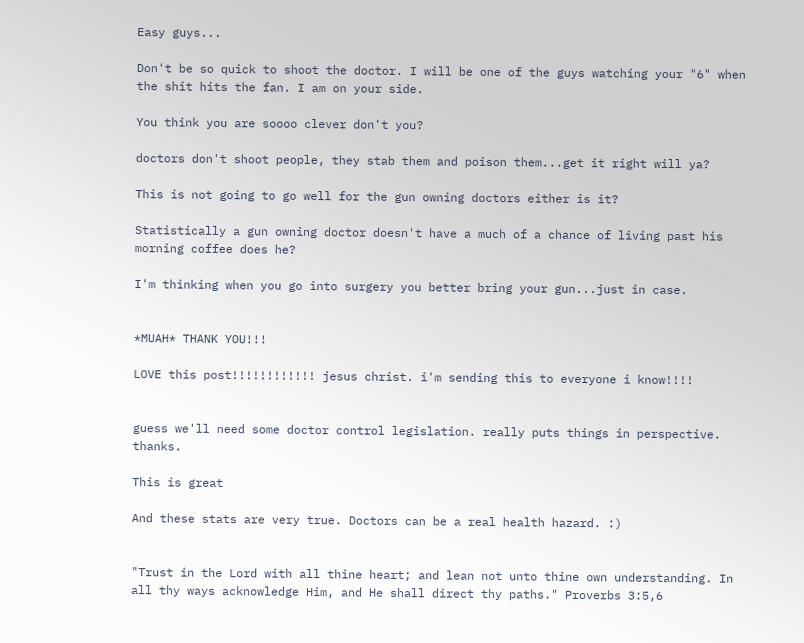Easy guys...

Don't be so quick to shoot the doctor. I will be one of the guys watching your "6" when the shit hits the fan. I am on your side.

You think you are soooo clever don't you?

doctors don't shoot people, they stab them and poison them...get it right will ya?

This is not going to go well for the gun owning doctors either is it?

Statistically a gun owning doctor doesn't have a much of a chance of living past his morning coffee does he?

I'm thinking when you go into surgery you better bring your gun...just in case.


*MUAH* THANK YOU!!!

LOVE this post!!!!!!!!!!!! jesus christ. i'm sending this to everyone i know!!!!


guess we'll need some doctor control legislation. really puts things in perspective. thanks.

This is great

And these stats are very true. Doctors can be a real health hazard. :)


"Trust in the Lord with all thine heart; and lean not unto thine own understanding. In all thy ways acknowledge Him, and He shall direct thy paths." Proverbs 3:5,6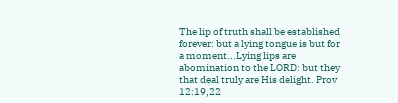The lip of truth shall be established forever: but a lying tongue is but for a moment...Lying lips are abomination to the LORD: but they that deal truly are His delight. Prov 12:19,22